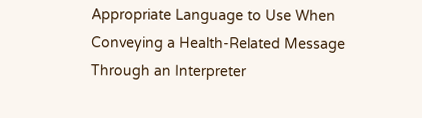Appropriate Language to Use When Conveying a Health-Related Message Through an Interpreter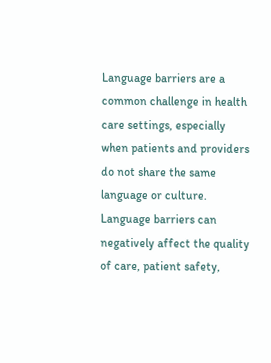Language barriers are a common challenge in health care settings, especially when patients and providers do not share the same language or culture. Language barriers can negatively affect the quality of care, patient safety,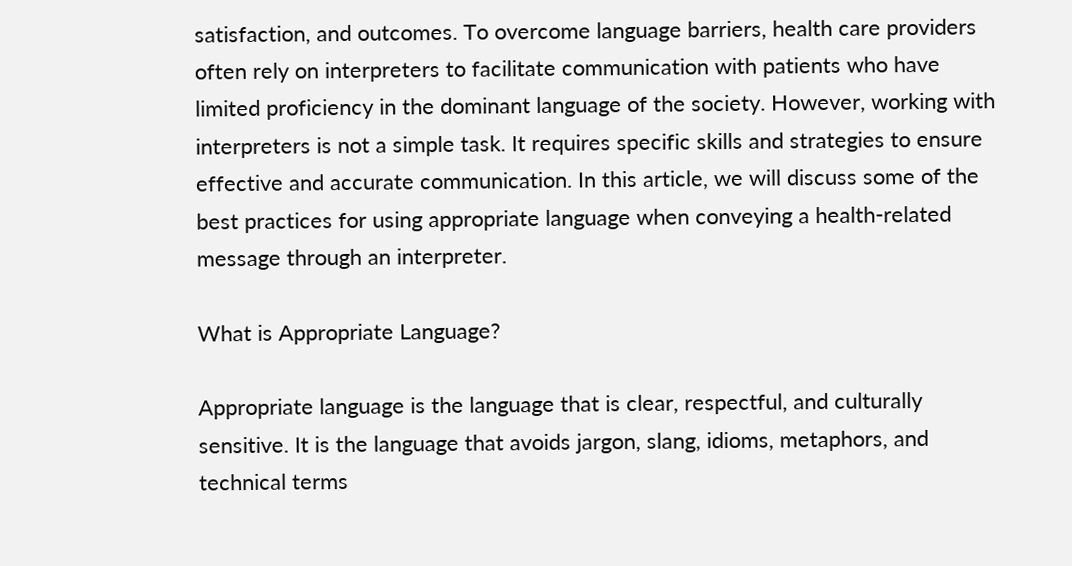satisfaction, and outcomes. To overcome language barriers, health care providers often rely on interpreters to facilitate communication with patients who have limited proficiency in the dominant language of the society. However, working with interpreters is not a simple task. It requires specific skills and strategies to ensure effective and accurate communication. In this article, we will discuss some of the best practices for using appropriate language when conveying a health-related message through an interpreter.

What is Appropriate Language?

Appropriate language is the language that is clear, respectful, and culturally sensitive. It is the language that avoids jargon, slang, idioms, metaphors, and technical terms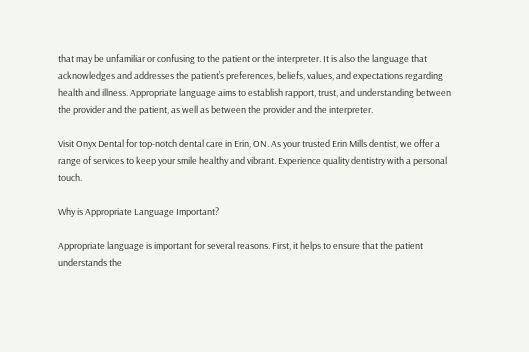that may be unfamiliar or confusing to the patient or the interpreter. It is also the language that acknowledges and addresses the patient’s preferences, beliefs, values, and expectations regarding health and illness. Appropriate language aims to establish rapport, trust, and understanding between the provider and the patient, as well as between the provider and the interpreter.

Visit Onyx Dental for top-notch dental care in Erin, ON. As your trusted Erin Mills dentist, we offer a range of services to keep your smile healthy and vibrant. Experience quality dentistry with a personal touch.

Why is Appropriate Language Important?

Appropriate language is important for several reasons. First, it helps to ensure that the patient understands the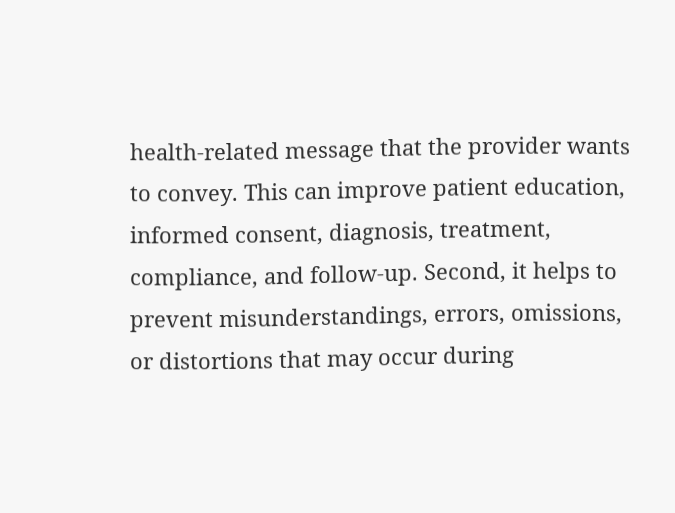health-related message that the provider wants to convey. This can improve patient education, informed consent, diagnosis, treatment, compliance, and follow-up. Second, it helps to prevent misunderstandings, errors, omissions, or distortions that may occur during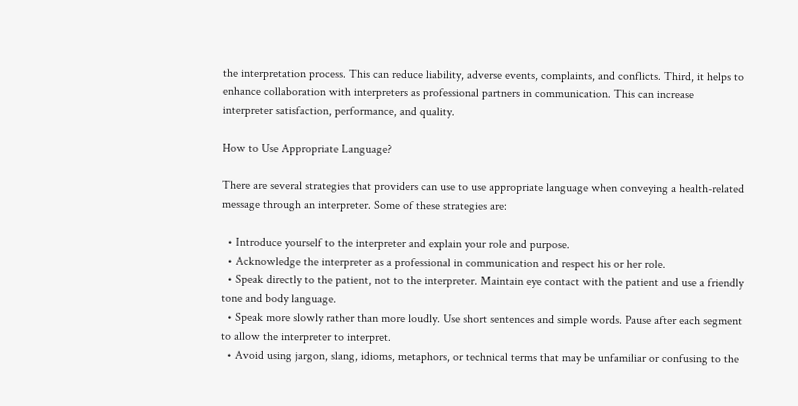the interpretation process. This can reduce liability, adverse events, complaints, and conflicts. Third, it helps to enhance collaboration with interpreters as professional partners in communication. This can increase interpreter satisfaction, performance, and quality.

How to Use Appropriate Language?

There are several strategies that providers can use to use appropriate language when conveying a health-related message through an interpreter. Some of these strategies are:

  • Introduce yourself to the interpreter and explain your role and purpose.
  • Acknowledge the interpreter as a professional in communication and respect his or her role.
  • Speak directly to the patient, not to the interpreter. Maintain eye contact with the patient and use a friendly tone and body language.
  • Speak more slowly rather than more loudly. Use short sentences and simple words. Pause after each segment to allow the interpreter to interpret.
  • Avoid using jargon, slang, idioms, metaphors, or technical terms that may be unfamiliar or confusing to the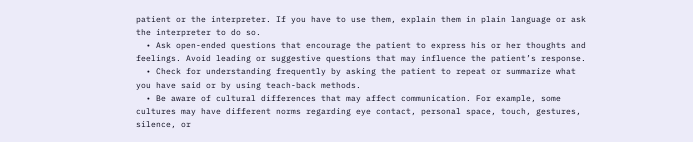patient or the interpreter. If you have to use them, explain them in plain language or ask the interpreter to do so.
  • Ask open-ended questions that encourage the patient to express his or her thoughts and feelings. Avoid leading or suggestive questions that may influence the patient’s response.
  • Check for understanding frequently by asking the patient to repeat or summarize what you have said or by using teach-back methods.
  • Be aware of cultural differences that may affect communication. For example, some cultures may have different norms regarding eye contact, personal space, touch, gestures, silence, or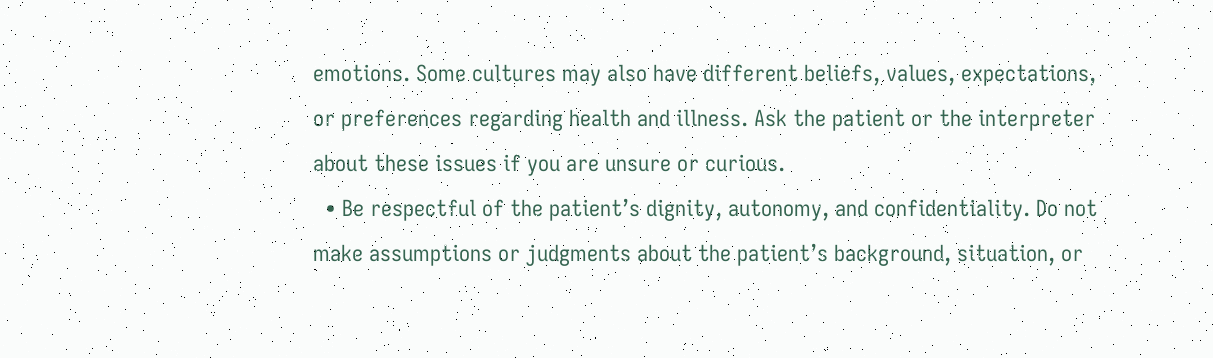emotions. Some cultures may also have different beliefs, values, expectations, or preferences regarding health and illness. Ask the patient or the interpreter about these issues if you are unsure or curious.
  • Be respectful of the patient’s dignity, autonomy, and confidentiality. Do not make assumptions or judgments about the patient’s background, situation, or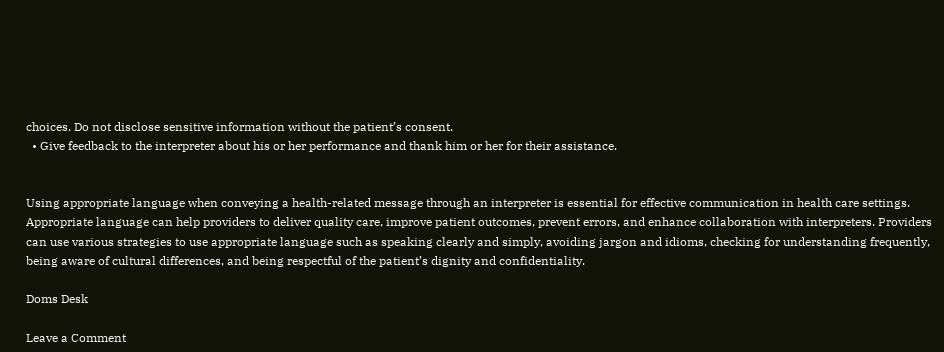choices. Do not disclose sensitive information without the patient’s consent.
  • Give feedback to the interpreter about his or her performance and thank him or her for their assistance.


Using appropriate language when conveying a health-related message through an interpreter is essential for effective communication in health care settings. Appropriate language can help providers to deliver quality care, improve patient outcomes, prevent errors, and enhance collaboration with interpreters. Providers can use various strategies to use appropriate language such as speaking clearly and simply, avoiding jargon and idioms, checking for understanding frequently, being aware of cultural differences, and being respectful of the patient’s dignity and confidentiality.

Doms Desk

Leave a Comment